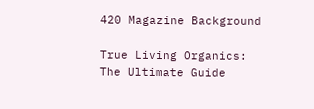420 Magazine Background

True Living Organics: The Ultimate Guide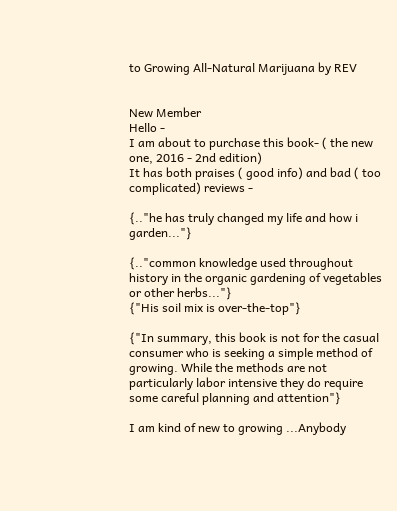to Growing All-Natural Marijuana by REV


New Member
Hello -
I am about to purchase this book- ( the new one, 2016 - 2nd edition)
It has both praises ( good info) and bad ( too complicated) reviews -

{.."he has truly changed my life and how i garden..."}

{.."common knowledge used throughout history in the organic gardening of vegetables or other herbs..."}
{"His soil mix is over-the-top"}

{"In summary, this book is not for the casual consumer who is seeking a simple method of growing. While the methods are not particularly labor intensive they do require some careful planning and attention"}

I am kind of new to growing ...Anybody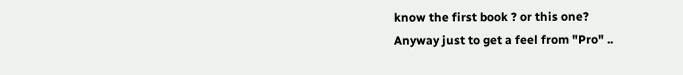know the first book ? or this one?
Anyway just to get a feel from "Pro" ..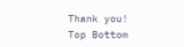Thank you!
Top Bottom